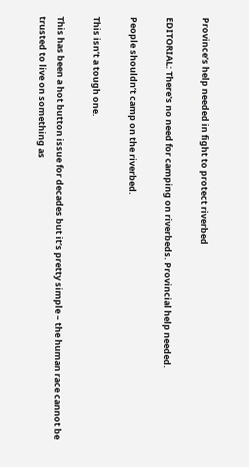Province’s help needed in fight to protect riverbed

EDITORIAL: There's no need for camping on riverbeds. Provincial help needed.

People shouldn’t camp on the riverbed.

This isn’t a tough one.

This has been a hot button issue for decades but it’s pretty simple – the human race cannot be trusted to live on something as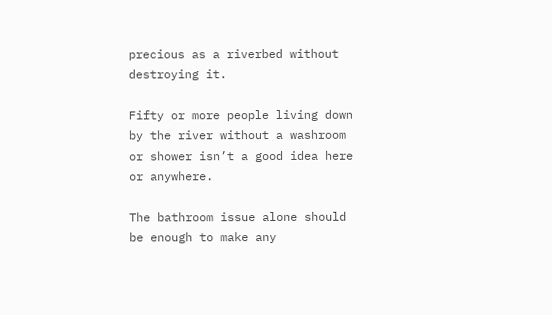precious as a riverbed without destroying it.

Fifty or more people living down by the river without a washroom or shower isn’t a good idea here or anywhere.

The bathroom issue alone should be enough to make any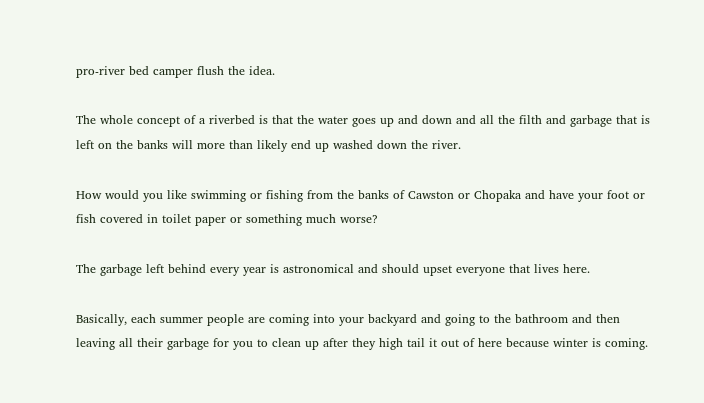pro-river bed camper flush the idea.

The whole concept of a riverbed is that the water goes up and down and all the filth and garbage that is left on the banks will more than likely end up washed down the river.

How would you like swimming or fishing from the banks of Cawston or Chopaka and have your foot or fish covered in toilet paper or something much worse?

The garbage left behind every year is astronomical and should upset everyone that lives here.

Basically, each summer people are coming into your backyard and going to the bathroom and then leaving all their garbage for you to clean up after they high tail it out of here because winter is coming.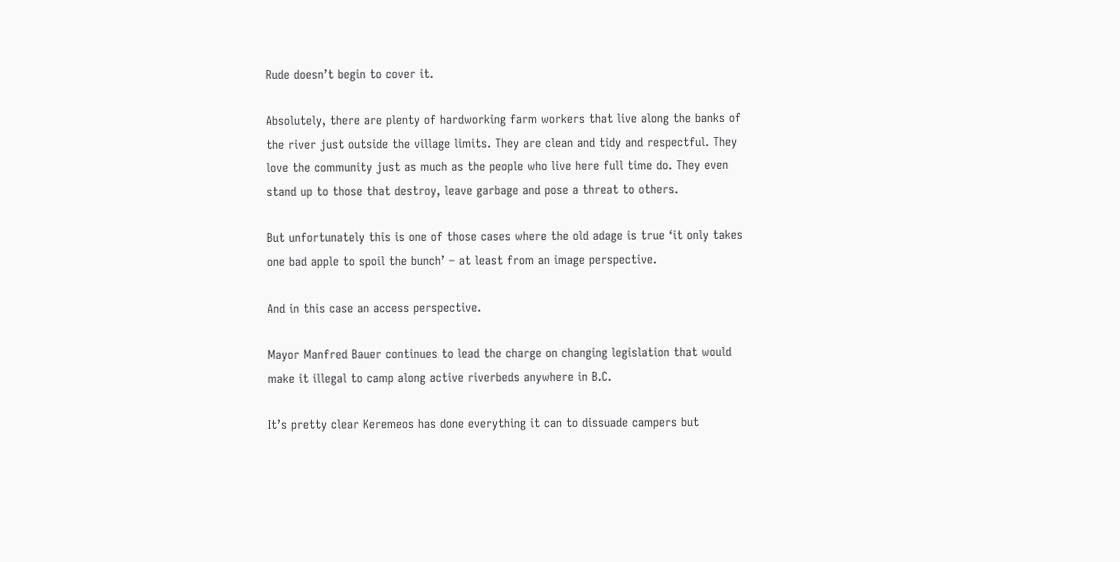Rude doesn’t begin to cover it.

Absolutely, there are plenty of hardworking farm workers that live along the banks of the river just outside the village limits. They are clean and tidy and respectful. They love the community just as much as the people who live here full time do. They even stand up to those that destroy, leave garbage and pose a threat to others.

But unfortunately this is one of those cases where the old adage is true ‘it only takes one bad apple to spoil the bunch’ – at least from an image perspective.

And in this case an access perspective.

Mayor Manfred Bauer continues to lead the charge on changing legislation that would make it illegal to camp along active riverbeds anywhere in B.C.

It’s pretty clear Keremeos has done everything it can to dissuade campers but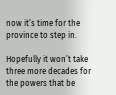now it’s time for the province to step in.

Hopefully it won’t take three more decades for the powers that be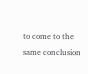to come to the same conclusion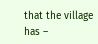that the village has –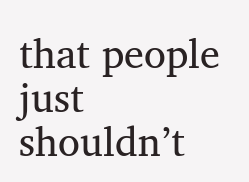that people just shouldn’t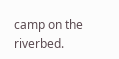camp on the riverbed.